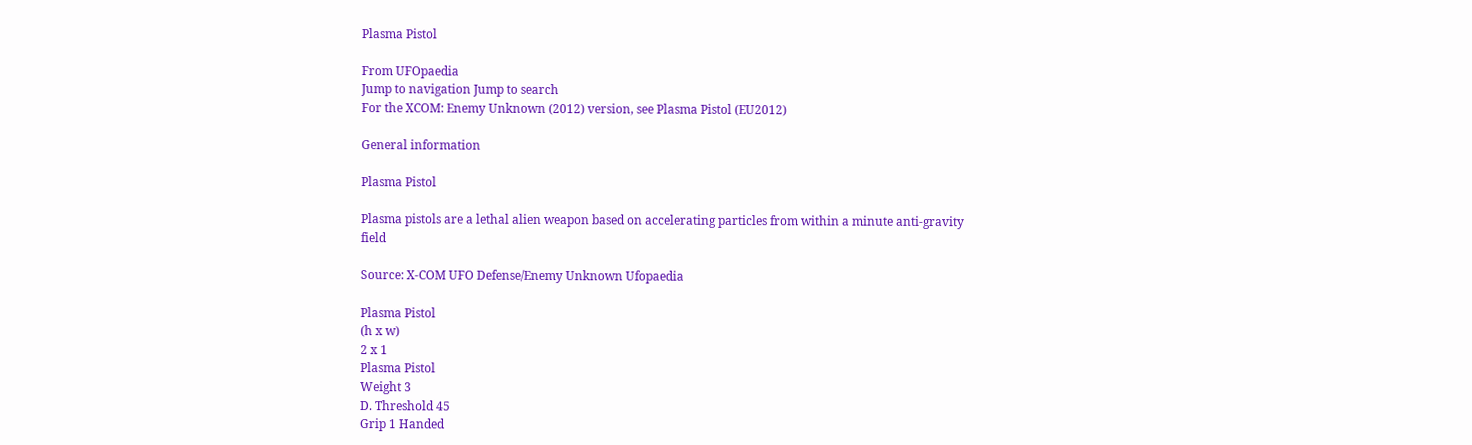Plasma Pistol

From UFOpaedia
Jump to navigation Jump to search
For the XCOM: Enemy Unknown (2012) version, see Plasma Pistol (EU2012)

General information

Plasma Pistol

Plasma pistols are a lethal alien weapon based on accelerating particles from within a minute anti-gravity field

Source: X-COM UFO Defense/Enemy Unknown Ufopaedia

Plasma Pistol
(h x w)
2 x 1
Plasma Pistol
Weight 3
D. Threshold 45
Grip 1 Handed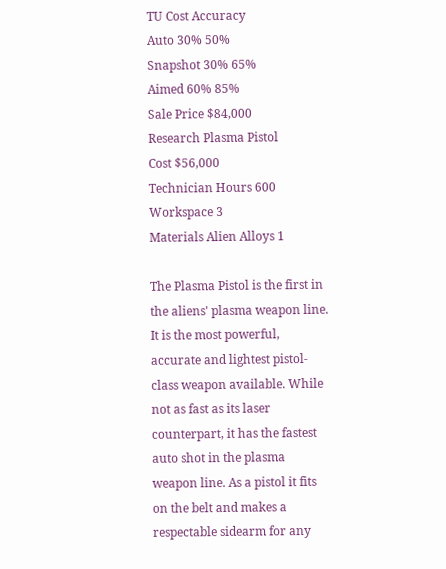TU Cost Accuracy
Auto 30% 50%
Snapshot 30% 65%
Aimed 60% 85%
Sale Price $84,000
Research Plasma Pistol
Cost $56,000
Technician Hours 600
Workspace 3
Materials Alien Alloys 1

The Plasma Pistol is the first in the aliens' plasma weapon line. It is the most powerful, accurate and lightest pistol-class weapon available. While not as fast as its laser counterpart, it has the fastest auto shot in the plasma weapon line. As a pistol it fits on the belt and makes a respectable sidearm for any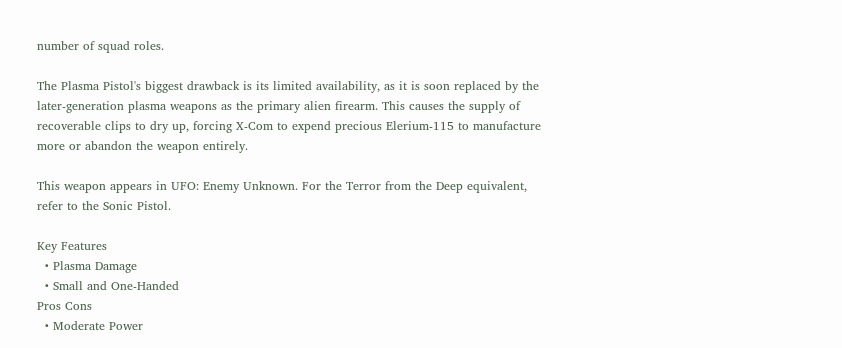number of squad roles.

The Plasma Pistol's biggest drawback is its limited availability, as it is soon replaced by the later-generation plasma weapons as the primary alien firearm. This causes the supply of recoverable clips to dry up, forcing X-Com to expend precious Elerium-115 to manufacture more or abandon the weapon entirely.

This weapon appears in UFO: Enemy Unknown. For the Terror from the Deep equivalent, refer to the Sonic Pistol.

Key Features
  • Plasma Damage
  • Small and One-Handed
Pros Cons
  • Moderate Power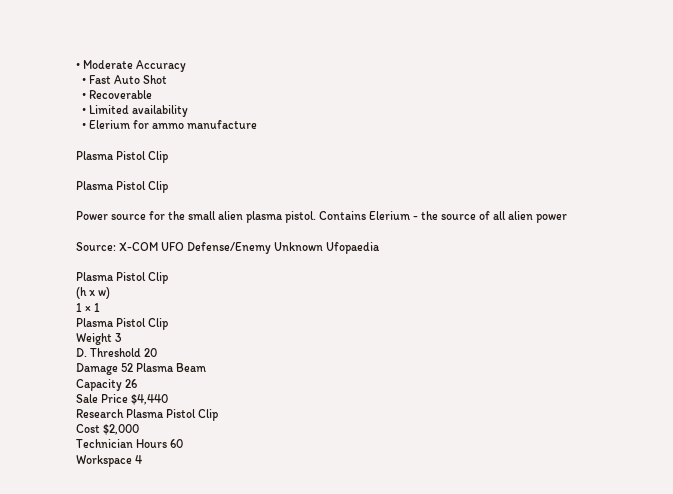• Moderate Accuracy
  • Fast Auto Shot
  • Recoverable
  • Limited availability
  • Elerium for ammo manufacture

Plasma Pistol Clip

Plasma Pistol Clip

Power source for the small alien plasma pistol. Contains Elerium - the source of all alien power

Source: X-COM UFO Defense/Enemy Unknown Ufopaedia

Plasma Pistol Clip
(h x w)
1 × 1
Plasma Pistol Clip
Weight 3
D. Threshold 20
Damage 52 Plasma Beam
Capacity 26
Sale Price $4,440
Research Plasma Pistol Clip
Cost $2,000
Technician Hours 60
Workspace 4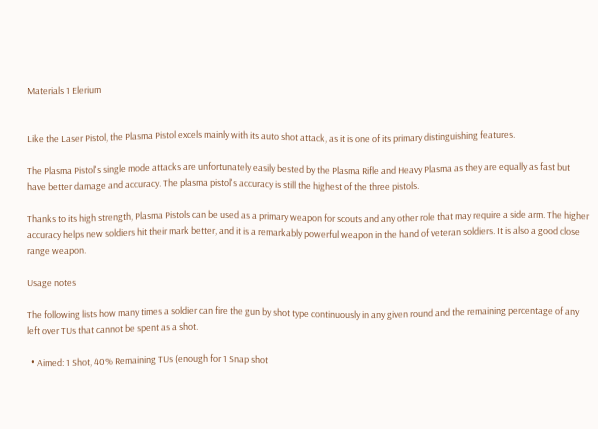Materials 1 Elerium


Like the Laser Pistol, the Plasma Pistol excels mainly with its auto shot attack, as it is one of its primary distinguishing features.

The Plasma Pistol's single mode attacks are unfortunately easily bested by the Plasma Rifle and Heavy Plasma as they are equally as fast but have better damage and accuracy. The plasma pistol's accuracy is still the highest of the three pistols.

Thanks to its high strength, Plasma Pistols can be used as a primary weapon for scouts and any other role that may require a side arm. The higher accuracy helps new soldiers hit their mark better, and it is a remarkably powerful weapon in the hand of veteran soldiers. It is also a good close range weapon.

Usage notes

The following lists how many times a soldier can fire the gun by shot type continuously in any given round and the remaining percentage of any left over TUs that cannot be spent as a shot.

  • Aimed: 1 Shot, 40% Remaining TUs (enough for 1 Snap shot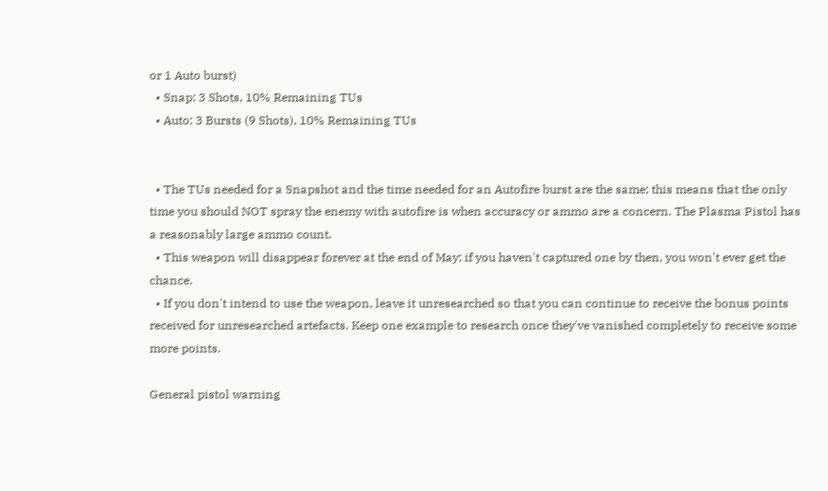or 1 Auto burst)
  • Snap: 3 Shots, 10% Remaining TUs
  • Auto: 3 Bursts (9 Shots), 10% Remaining TUs


  • The TUs needed for a Snapshot and the time needed for an Autofire burst are the same; this means that the only time you should NOT spray the enemy with autofire is when accuracy or ammo are a concern. The Plasma Pistol has a reasonably large ammo count.
  • This weapon will disappear forever at the end of May; if you haven't captured one by then, you won't ever get the chance.
  • If you don't intend to use the weapon, leave it unresearched so that you can continue to receive the bonus points received for unresearched artefacts. Keep one example to research once they've vanished completely to receive some more points.

General pistol warning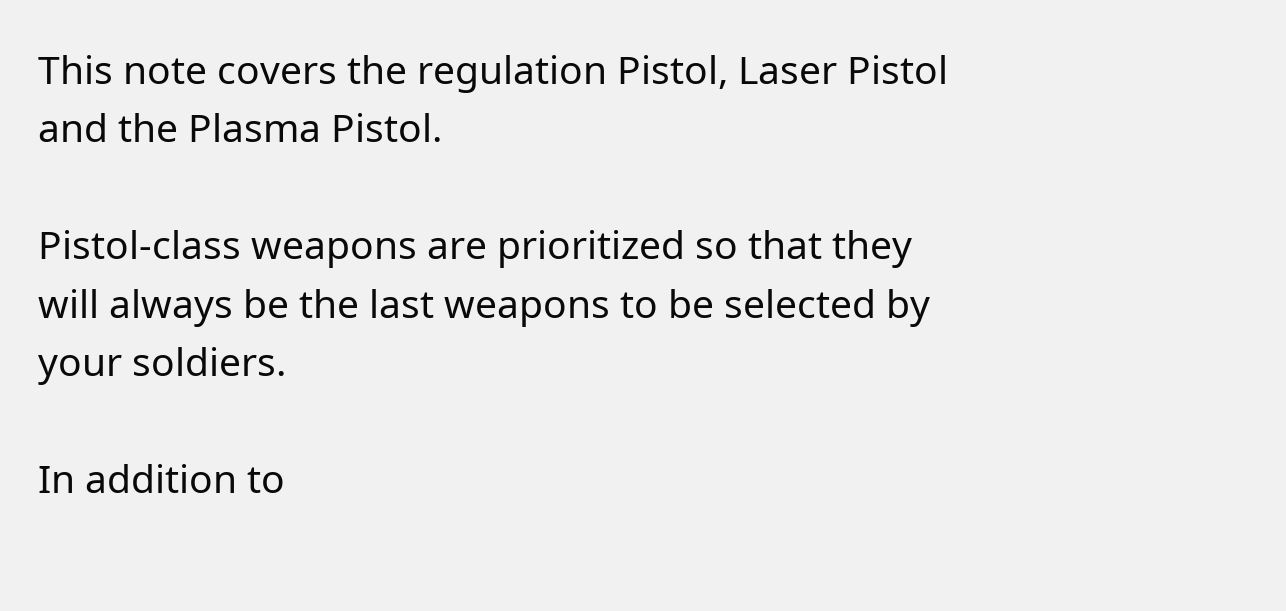This note covers the regulation Pistol, Laser Pistol and the Plasma Pistol.

Pistol-class weapons are prioritized so that they will always be the last weapons to be selected by your soldiers.

In addition to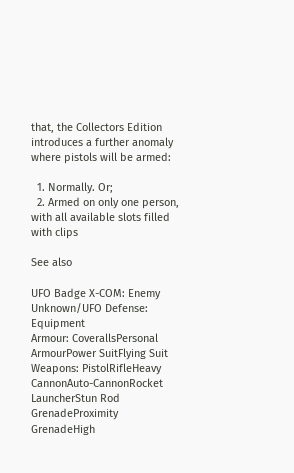that, the Collectors Edition introduces a further anomaly where pistols will be armed:

  1. Normally. Or;
  2. Armed on only one person, with all available slots filled with clips

See also

UFO Badge X-COM: Enemy Unknown/UFO Defense: Equipment
Armour: CoverallsPersonal ArmourPower SuitFlying Suit
Weapons: PistolRifleHeavy CannonAuto-CannonRocket LauncherStun Rod
GrenadeProximity GrenadeHigh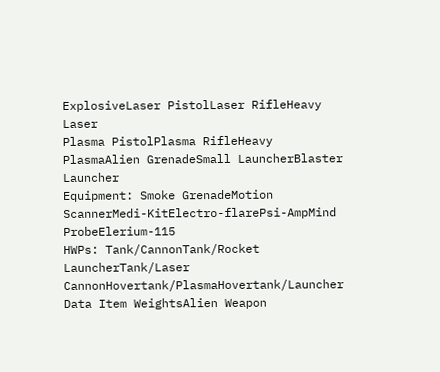ExplosiveLaser PistolLaser RifleHeavy Laser
Plasma PistolPlasma RifleHeavy PlasmaAlien GrenadeSmall LauncherBlaster Launcher
Equipment: Smoke GrenadeMotion ScannerMedi-KitElectro-flarePsi-AmpMind ProbeElerium-115
HWPs: Tank/CannonTank/Rocket LauncherTank/Laser CannonHovertank/PlasmaHovertank/Launcher
Data Item WeightsAlien Weapon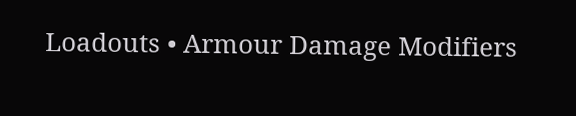Loadouts • Armour Damage Modifiers